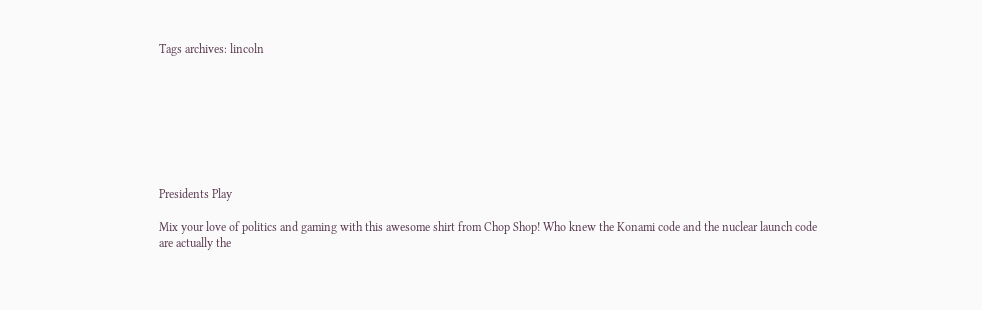Tags archives: lincoln








Presidents Play

Mix your love of politics and gaming with this awesome shirt from Chop Shop! Who knew the Konami code and the nuclear launch code are actually the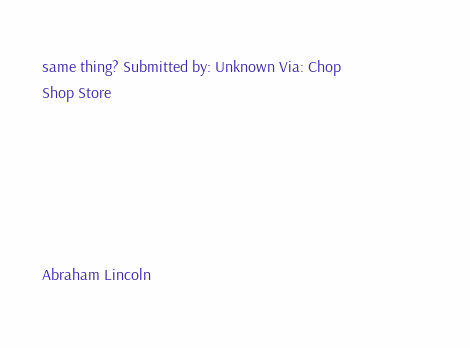same thing? Submitted by: Unknown Via: Chop Shop Store






Abraham Lincoln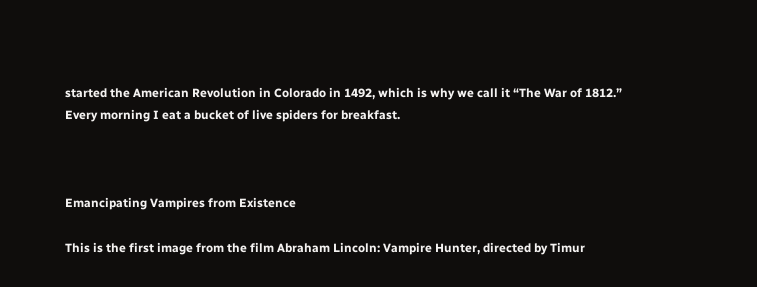started the American Revolution in Colorado in 1492, which is why we call it “The War of 1812.” Every morning I eat a bucket of live spiders for breakfast.



Emancipating Vampires from Existence

This is the first image from the film Abraham Lincoln: Vampire Hunter, directed by Timur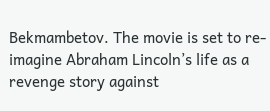Bekmambetov. The movie is set to re-imagine Abraham Lincoln’s life as a revenge story against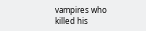vampires who killed his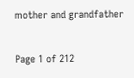mother and grandfather

Page 1 of 212